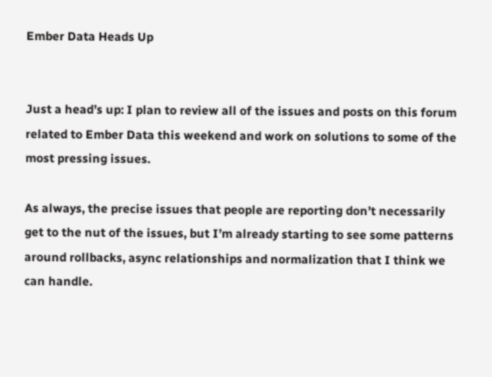Ember Data Heads Up


Just a head’s up: I plan to review all of the issues and posts on this forum related to Ember Data this weekend and work on solutions to some of the most pressing issues.

As always, the precise issues that people are reporting don’t necessarily get to the nut of the issues, but I’m already starting to see some patterns around rollbacks, async relationships and normalization that I think we can handle.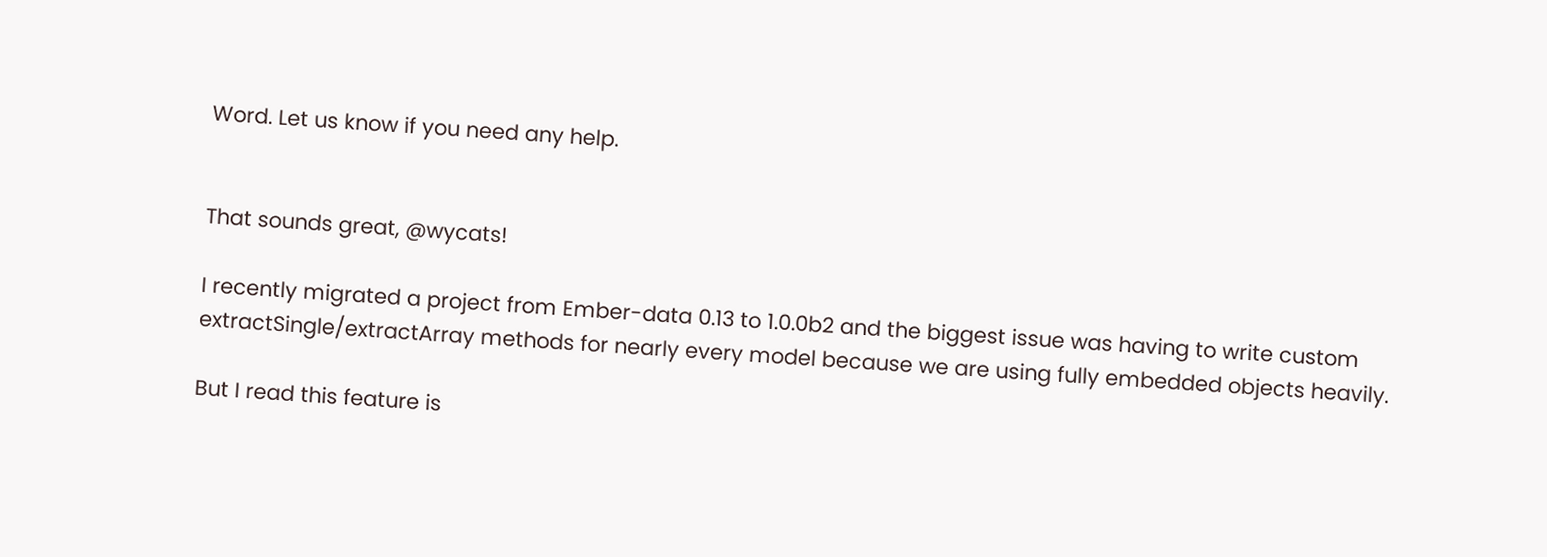Word. Let us know if you need any help.


That sounds great, @wycats!

I recently migrated a project from Ember-data 0.13 to 1.0.0b2 and the biggest issue was having to write custom extractSingle/extractArray methods for nearly every model because we are using fully embedded objects heavily.

But I read this feature is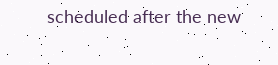scheduled after the new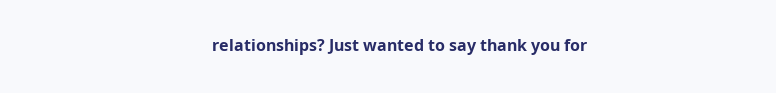relationships? Just wanted to say thank you for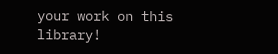your work on this library!